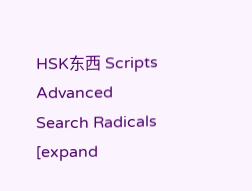HSK东西 Scripts Advanced Search Radicals [expand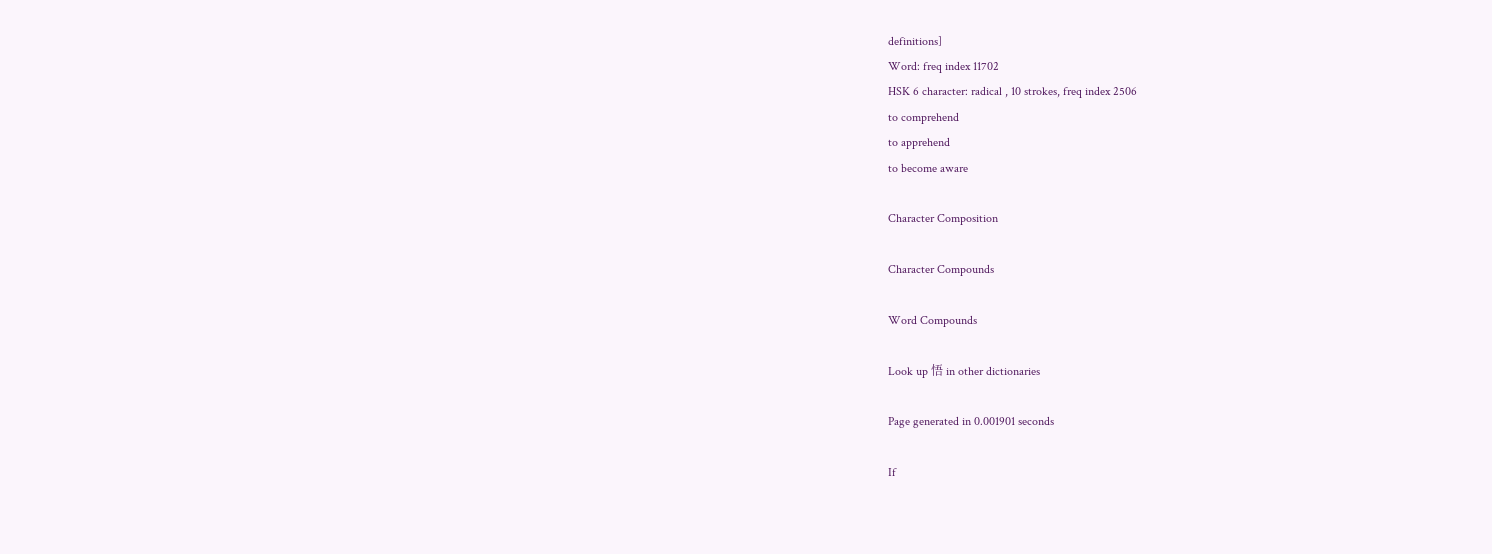definitions]
Word: freq index 11702
HSK 6 character: radical , 10 strokes, freq index 2506
to comprehend
to apprehend
to become aware

Character Composition

Character Compounds

Word Compounds

Look up 悟 in other dictionaries

Page generated in 0.001901 seconds

If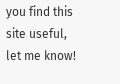you find this site useful, let me know!